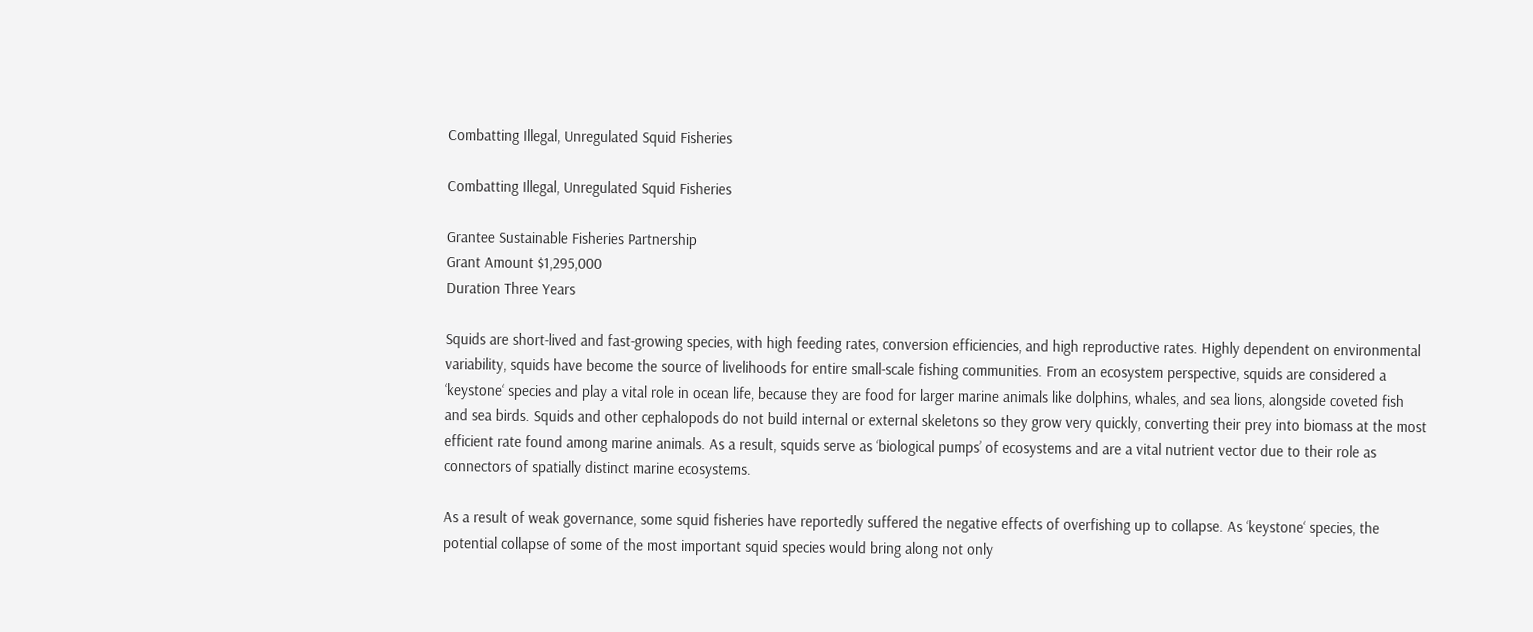Combatting Illegal, Unregulated Squid Fisheries

Combatting Illegal, Unregulated Squid Fisheries

Grantee Sustainable Fisheries Partnership
Grant Amount $1,295,000
Duration Three Years

Squids are short-lived and fast-growing species, with high feeding rates, conversion efficiencies, and high reproductive rates. Highly dependent on environmental variability, squids have become the source of livelihoods for entire small-scale fishing communities. From an ecosystem perspective, squids are considered a ‘keystone‘ species and play a vital role in ocean life, because they are food for larger marine animals like dolphins, whales, and sea lions, alongside coveted fish and sea birds. Squids and other cephalopods do not build internal or external skeletons so they grow very quickly, converting their prey into biomass at the most efficient rate found among marine animals. As a result, squids serve as ‘biological pumps’ of ecosystems and are a vital nutrient vector due to their role as connectors of spatially distinct marine ecosystems.

As a result of weak governance, some squid fisheries have reportedly suffered the negative effects of overfishing up to collapse. As ‘keystone‘ species, the potential collapse of some of the most important squid species would bring along not only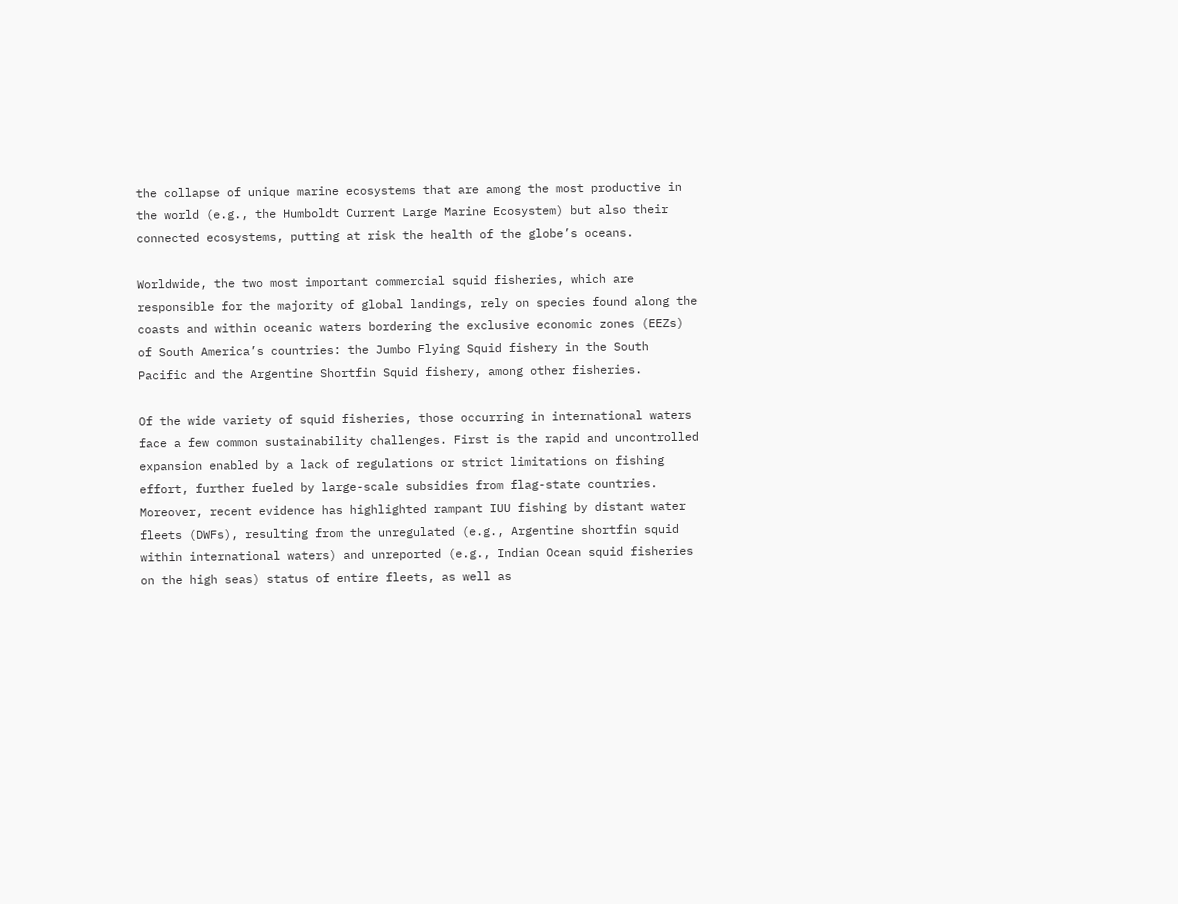the collapse of unique marine ecosystems that are among the most productive in the world (e.g., the Humboldt Current Large Marine Ecosystem) but also their connected ecosystems, putting at risk the health of the globe’s oceans.

Worldwide, the two most important commercial squid fisheries, which are responsible for the majority of global landings, rely on species found along the coasts and within oceanic waters bordering the exclusive economic zones (EEZs) of South America’s countries: the Jumbo Flying Squid fishery in the South Pacific and the Argentine Shortfin Squid fishery, among other fisheries.

Of the wide variety of squid fisheries, those occurring in international waters face a few common sustainability challenges. First is the rapid and uncontrolled expansion enabled by a lack of regulations or strict limitations on fishing effort, further fueled by large-scale subsidies from flag-state countries. Moreover, recent evidence has highlighted rampant IUU fishing by distant water fleets (DWFs), resulting from the unregulated (e.g., Argentine shortfin squid within international waters) and unreported (e.g., Indian Ocean squid fisheries on the high seas) status of entire fleets, as well as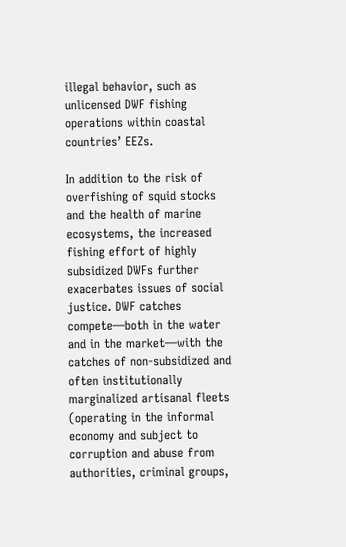illegal behavior, such as unlicensed DWF fishing operations within coastal countries’ EEZs.

In addition to the risk of overfishing of squid stocks and the health of marine ecosystems, the increased fishing effort of highly subsidized DWFs further exacerbates issues of social justice. DWF catches compete—both in the water and in the market—with the catches of non-subsidized and often institutionally marginalized artisanal fleets (operating in the informal economy and subject to corruption and abuse from authorities, criminal groups,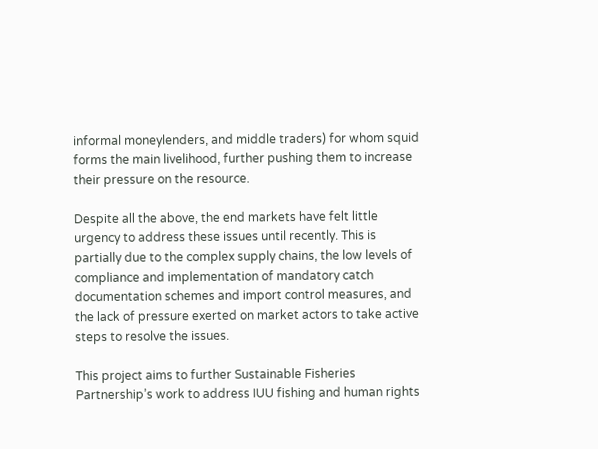informal moneylenders, and middle traders) for whom squid forms the main livelihood, further pushing them to increase their pressure on the resource.

Despite all the above, the end markets have felt little urgency to address these issues until recently. This is partially due to the complex supply chains, the low levels of compliance and implementation of mandatory catch documentation schemes and import control measures, and the lack of pressure exerted on market actors to take active steps to resolve the issues.

This project aims to further Sustainable Fisheries Partnership’s work to address IUU fishing and human rights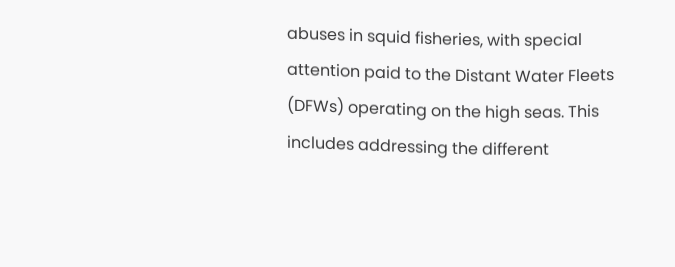abuses in squid fisheries, with special attention paid to the Distant Water Fleets (DFWs) operating on the high seas. This includes addressing the different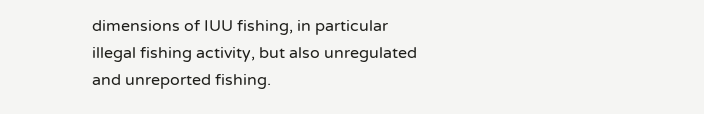dimensions of IUU fishing, in particular illegal fishing activity, but also unregulated and unreported fishing.